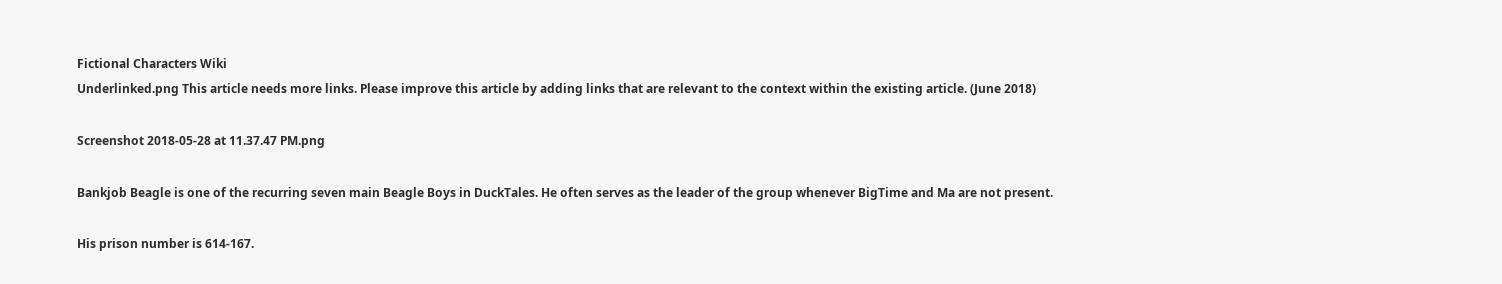Fictional Characters Wiki
Underlinked.png This article needs more links. Please improve this article by adding links that are relevant to the context within the existing article. (June 2018)

Screenshot 2018-05-28 at 11.37.47 PM.png

Bankjob Beagle is one of the recurring seven main Beagle Boys in DuckTales. He often serves as the leader of the group whenever BigTime and Ma are not present.

His prison number is 614-167.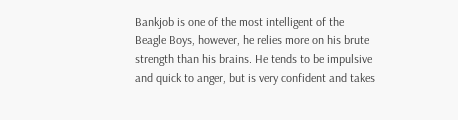Bankjob is one of the most intelligent of the Beagle Boys, however, he relies more on his brute strength than his brains. He tends to be impulsive and quick to anger, but is very confident and takes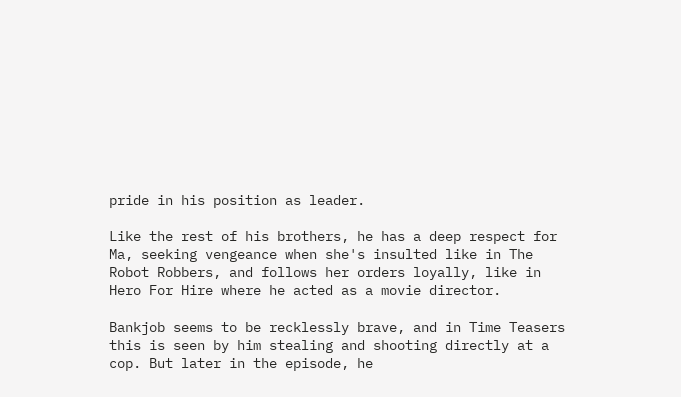pride in his position as leader.

Like the rest of his brothers, he has a deep respect for Ma, seeking vengeance when she's insulted like in The Robot Robbers, and follows her orders loyally, like in Hero For Hire where he acted as a movie director.

Bankjob seems to be recklessly brave, and in Time Teasers this is seen by him stealing and shooting directly at a cop. But later in the episode, he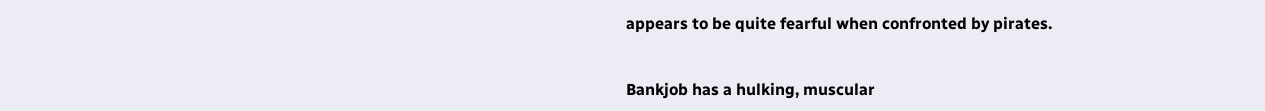appears to be quite fearful when confronted by pirates.


Bankjob has a hulking, muscular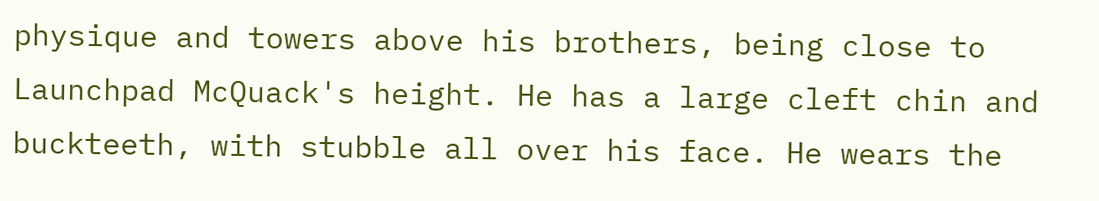physique and towers above his brothers, being close to Launchpad McQuack's height. He has a large cleft chin and buckteeth, with stubble all over his face. He wears the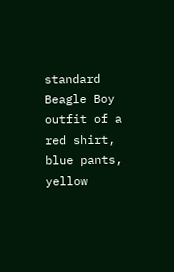standard Beagle Boy outfit of a red shirt, blue pants, yellow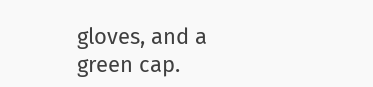gloves, and a green cap.